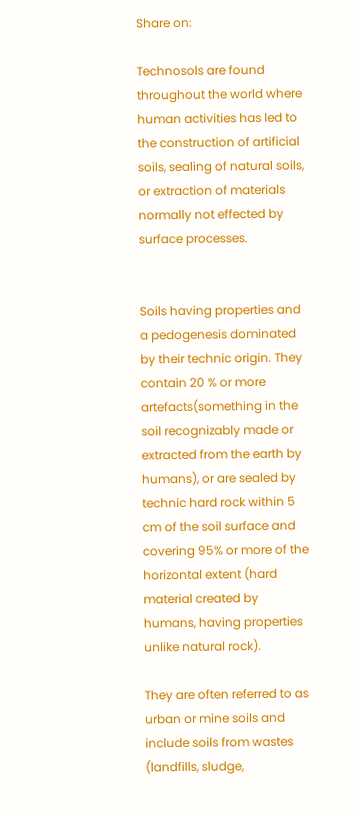Share on:

Technosols are found throughout the world where human activities has led to the construction of artificial soils, sealing of natural soils, or extraction of materials normally not effected by surface processes.


Soils having properties and a pedogenesis dominated by their technic origin. They contain 20 % or more artefacts(something in the soil recognizably made or extracted from the earth by humans), or are sealed by technic hard rock within 5 cm of the soil surface and covering 95% or more of the horizontal extent (hard material created by humans, having properties unlike natural rock).

They are often referred to as urban or mine soils and include soils from wastes (landfills, sludge,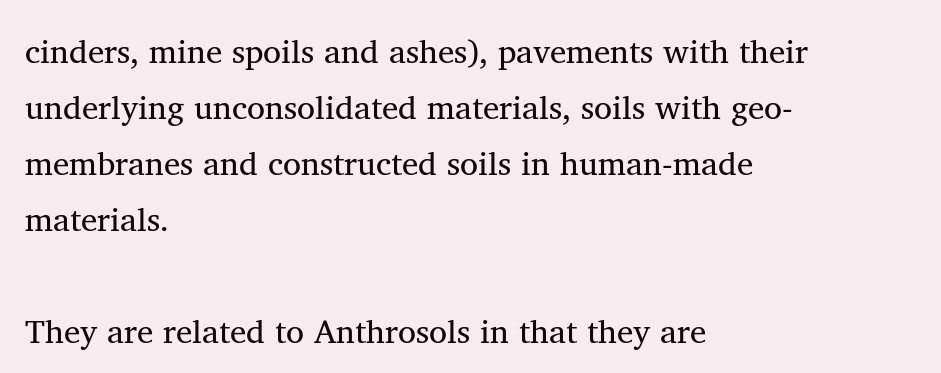cinders, mine spoils and ashes), pavements with their underlying unconsolidated materials, soils with geo-membranes and constructed soils in human-made materials.

They are related to Anthrosols in that they are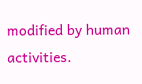modified by human activities.